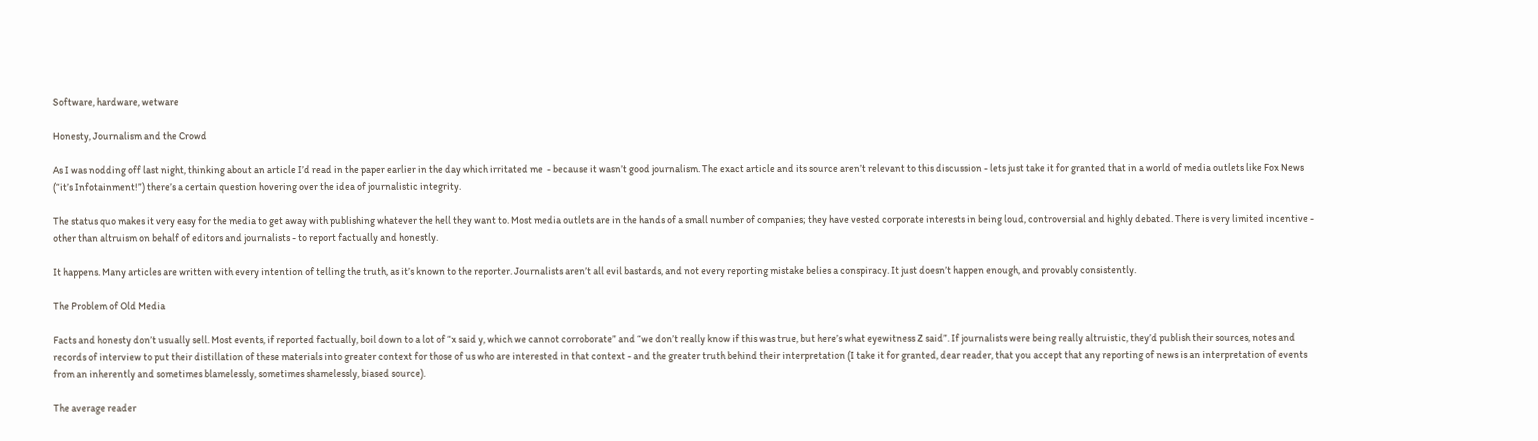Software, hardware, wetware

Honesty, Journalism and the Crowd

As I was nodding off last night, thinking about an article I’d read in the paper earlier in the day which irritated me  - because it wasn’t good journalism. The exact article and its source aren’t relevant to this discussion - lets just take it for granted that in a world of media outlets like Fox News (“it’s Infotainment!”) there’s a certain question hovering over the idea of journalistic integrity.

The status quo makes it very easy for the media to get away with publishing whatever the hell they want to. Most media outlets are in the hands of a small number of companies; they have vested corporate interests in being loud, controversial and highly debated. There is very limited incentive - other than altruism on behalf of editors and journalists - to report factually and honestly.

It happens. Many articles are written with every intention of telling the truth, as it’s known to the reporter. Journalists aren’t all evil bastards, and not every reporting mistake belies a conspiracy. It just doesn’t happen enough, and provably consistently.

The Problem of Old Media

Facts and honesty don’t usually sell. Most events, if reported factually, boil down to a lot of “x said y, which we cannot corroborate” and “we don’t really know if this was true, but here’s what eyewitness Z said”. If journalists were being really altruistic, they’d publish their sources, notes and records of interview to put their distillation of these materials into greater context for those of us who are interested in that context - and the greater truth behind their interpretation (I take it for granted, dear reader, that you accept that any reporting of news is an interpretation of events from an inherently and sometimes blamelessly, sometimes shamelessly, biased source).

The average reader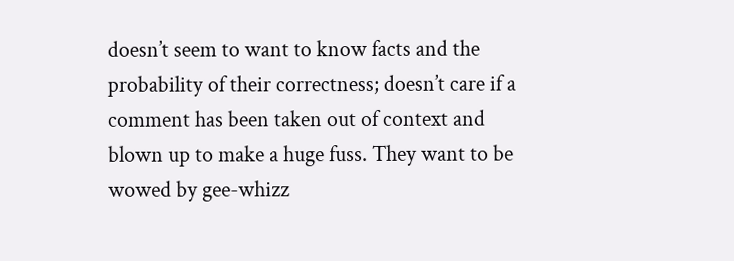doesn’t seem to want to know facts and the probability of their correctness; doesn’t care if a comment has been taken out of context and blown up to make a huge fuss. They want to be wowed by gee-whizz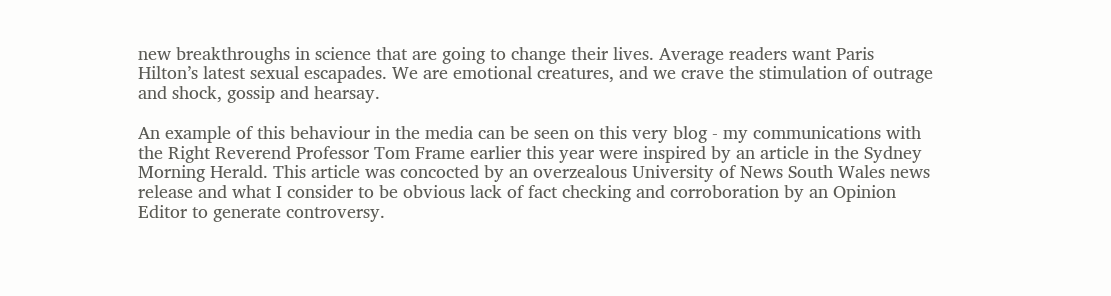new breakthroughs in science that are going to change their lives. Average readers want Paris Hilton’s latest sexual escapades. We are emotional creatures, and we crave the stimulation of outrage and shock, gossip and hearsay.

An example of this behaviour in the media can be seen on this very blog - my communications with the Right Reverend Professor Tom Frame earlier this year were inspired by an article in the Sydney Morning Herald. This article was concocted by an overzealous University of News South Wales news release and what I consider to be obvious lack of fact checking and corroboration by an Opinion Editor to generate controversy.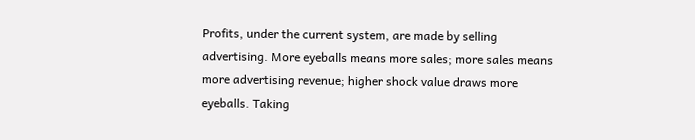Profits, under the current system, are made by selling advertising. More eyeballs means more sales; more sales means more advertising revenue; higher shock value draws more eyeballs. Taking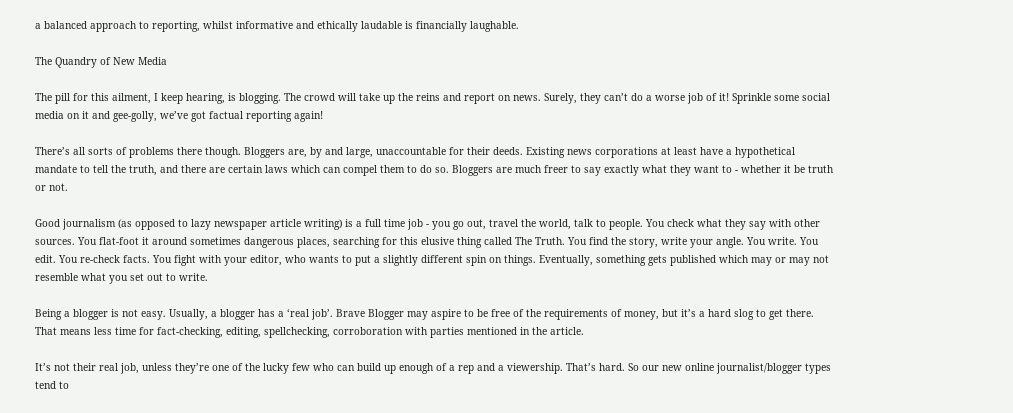a balanced approach to reporting, whilst informative and ethically laudable is financially laughable.

The Quandry of New Media

The pill for this ailment, I keep hearing, is blogging. The crowd will take up the reins and report on news. Surely, they can’t do a worse job of it! Sprinkle some social media on it and gee-golly, we’ve got factual reporting again!

There’s all sorts of problems there though. Bloggers are, by and large, unaccountable for their deeds. Existing news corporations at least have a hypothetical mandate to tell the truth, and there are certain laws which can compel them to do so. Bloggers are much freer to say exactly what they want to - whether it be truth or not.

Good journalism (as opposed to lazy newspaper article writing) is a full time job - you go out, travel the world, talk to people. You check what they say with other sources. You flat-foot it around sometimes dangerous places, searching for this elusive thing called The Truth. You find the story, write your angle. You write. You edit. You re-check facts. You fight with your editor, who wants to put a slightly different spin on things. Eventually, something gets published which may or may not resemble what you set out to write.

Being a blogger is not easy. Usually, a blogger has a ‘real job’. Brave Blogger may aspire to be free of the requirements of money, but it’s a hard slog to get there. That means less time for fact-checking, editing, spellchecking, corroboration with parties mentioned in the article.

It’s not their real job, unless they’re one of the lucky few who can build up enough of a rep and a viewership. That’s hard. So our new online journalist/blogger types tend to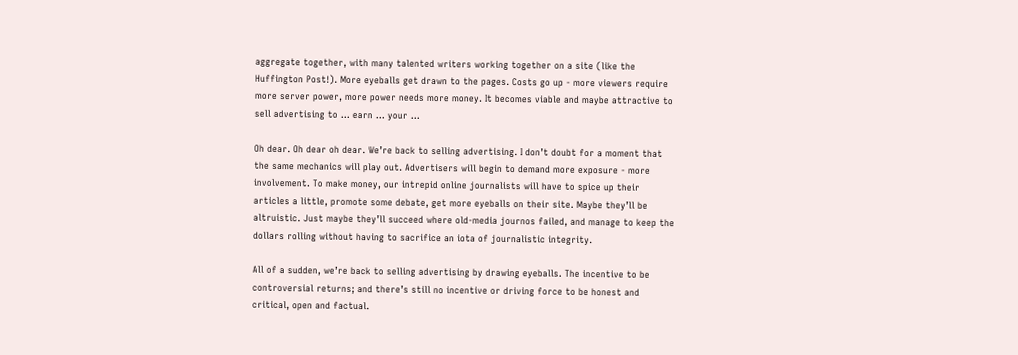aggregate together, with many talented writers working together on a site (like the Huffington Post!). More eyeballs get drawn to the pages. Costs go up - more viewers require more server power, more power needs more money. It becomes viable and maybe attractive to sell advertising to … earn … your …

Oh dear. Oh dear oh dear. We’re back to selling advertising. I don’t doubt for a moment that the same mechanics will play out. Advertisers will begin to demand more exposure - more involvement. To make money, our intrepid online journalists will have to spice up their articles a little, promote some debate, get more eyeballs on their site. Maybe they’ll be altruistic. Just maybe they’ll succeed where old-media journos failed, and manage to keep the dollars rolling without having to sacrifice an iota of journalistic integrity.

All of a sudden, we’re back to selling advertising by drawing eyeballs. The incentive to be controversial returns; and there’s still no incentive or driving force to be honest and critical, open and factual.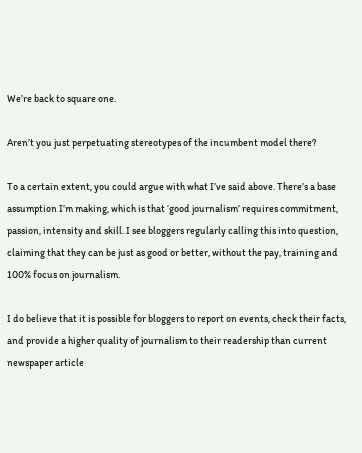We’re back to square one.

Aren’t you just perpetuating stereotypes of the incumbent model there?

To a certain extent, you could argue with what I’ve said above. There’s a base assumption I’m making, which is that ‘good journalism’ requires commitment, passion, intensity and skill. I see bloggers regularly calling this into question, claiming that they can be just as good or better, without the pay, training and 100% focus on journalism.

I do believe that it is possible for bloggers to report on events, check their facts, and provide a higher quality of journalism to their readership than current newspaper article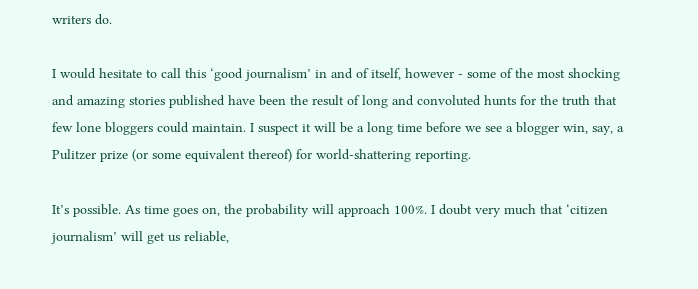writers do.

I would hesitate to call this ‘good journalism’ in and of itself, however - some of the most shocking and amazing stories published have been the result of long and convoluted hunts for the truth that few lone bloggers could maintain. I suspect it will be a long time before we see a blogger win, say, a Pulitzer prize (or some equivalent thereof) for world-shattering reporting.

It’s possible. As time goes on, the probability will approach 100%. I doubt very much that ‘citizen journalism’ will get us reliable,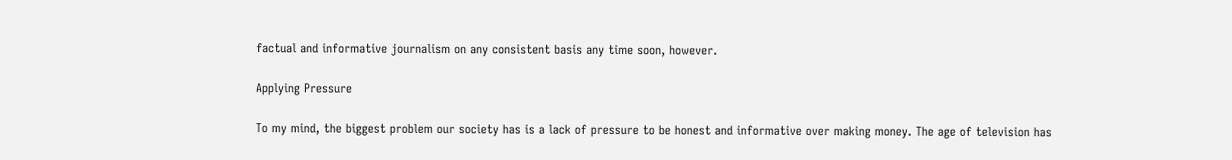factual and informative journalism on any consistent basis any time soon, however.

Applying Pressure

To my mind, the biggest problem our society has is a lack of pressure to be honest and informative over making money. The age of television has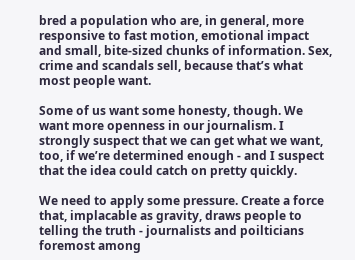bred a population who are, in general, more responsive to fast motion, emotional impact and small, bite-sized chunks of information. Sex, crime and scandals sell, because that’s what most people want.

Some of us want some honesty, though. We want more openness in our journalism. I strongly suspect that we can get what we want, too, if we’re determined enough - and I suspect that the idea could catch on pretty quickly.

We need to apply some pressure. Create a force that, implacable as gravity, draws people to telling the truth - journalists and poilticians foremost among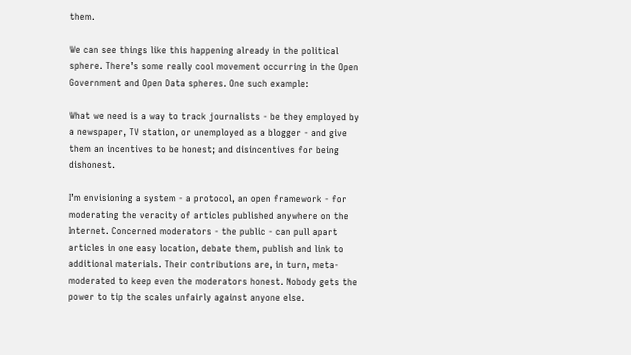them.

We can see things like this happening already in the political sphere. There’s some really cool movement occurring in the Open Government and Open Data spheres. One such example:

What we need is a way to track journalists - be they employed by a newspaper, TV station, or unemployed as a blogger - and give them an incentives to be honest; and disincentives for being dishonest.

I’m envisioning a system - a protocol, an open framework - for moderating the veracity of articles published anywhere on the Internet. Concerned moderators - the public - can pull apart articles in one easy location, debate them, publish and link to additional materials. Their contributions are, in turn, meta-moderated to keep even the moderators honest. Nobody gets the power to tip the scales unfairly against anyone else.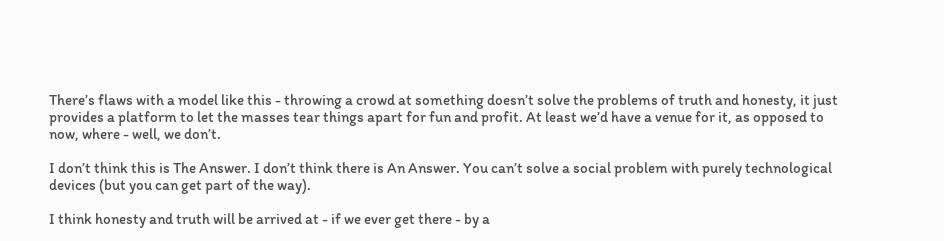There’s flaws with a model like this - throwing a crowd at something doesn’t solve the problems of truth and honesty, it just provides a platform to let the masses tear things apart for fun and profit. At least we’d have a venue for it, as opposed to now, where - well, we don’t.

I don’t think this is The Answer. I don’t think there is An Answer. You can’t solve a social problem with purely technological devices (but you can get part of the way).

I think honesty and truth will be arrived at - if we ever get there - by a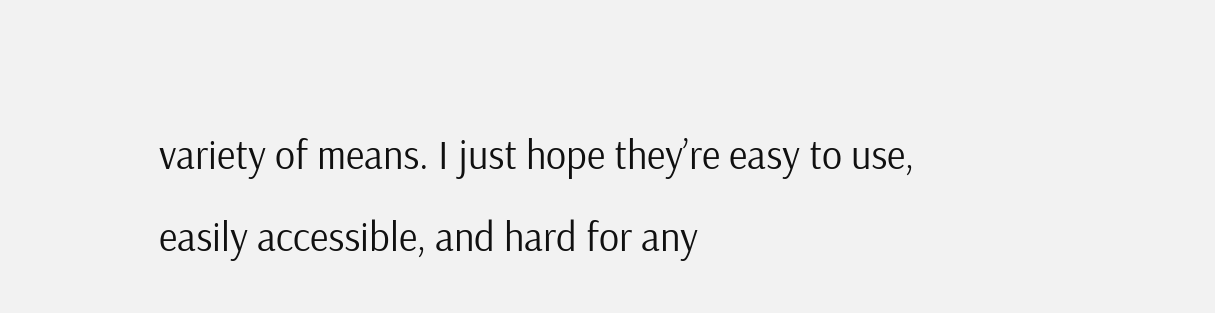variety of means. I just hope they’re easy to use, easily accessible, and hard for any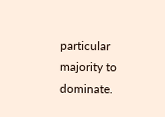particular majority to dominate.